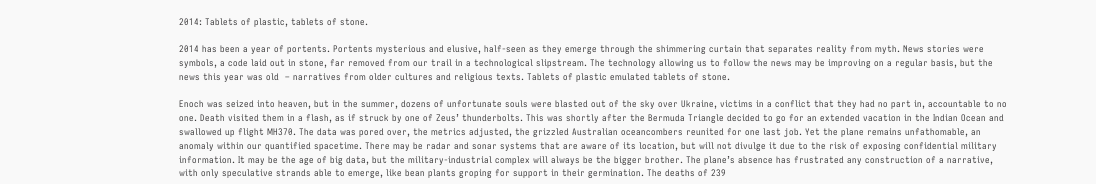2014: Tablets of plastic, tablets of stone.

2014 has been a year of portents. Portents mysterious and elusive, half-seen as they emerge through the shimmering curtain that separates reality from myth. News stories were symbols, a code laid out in stone, far removed from our trail in a technological slipstream. The technology allowing us to follow the news may be improving on a regular basis, but the news this year was old  – narratives from older cultures and religious texts. Tablets of plastic emulated tablets of stone.

Enoch was seized into heaven, but in the summer, dozens of unfortunate souls were blasted out of the sky over Ukraine, victims in a conflict that they had no part in, accountable to no one. Death visited them in a flash, as if struck by one of Zeus’ thunderbolts. This was shortly after the Bermuda Triangle decided to go for an extended vacation in the Indian Ocean and swallowed up flight MH370. The data was pored over, the metrics adjusted, the grizzled Australian oceancombers reunited for one last job. Yet the plane remains unfathomable, an anomaly within our quantified spacetime. There may be radar and sonar systems that are aware of its location, but will not divulge it due to the risk of exposing confidential military information. It may be the age of big data, but the military-industrial complex will always be the bigger brother. The plane’s absence has frustrated any construction of a narrative, with only speculative strands able to emerge, like bean plants groping for support in their germination. The deaths of 239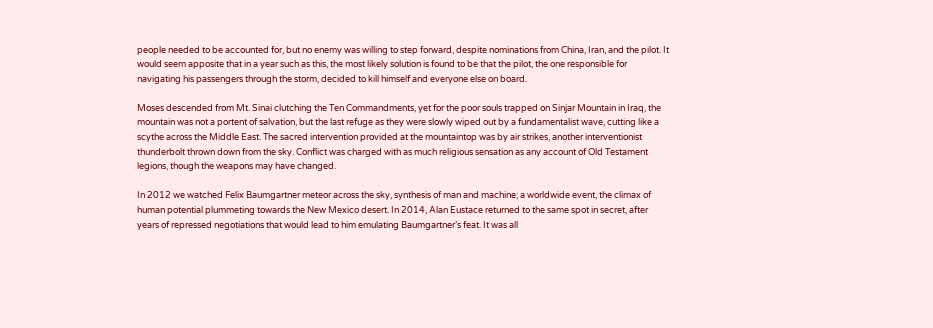people needed to be accounted for, but no enemy was willing to step forward, despite nominations from China, Iran, and the pilot. It would seem apposite that in a year such as this, the most likely solution is found to be that the pilot, the one responsible for navigating his passengers through the storm, decided to kill himself and everyone else on board.

Moses descended from Mt. Sinai clutching the Ten Commandments, yet for the poor souls trapped on Sinjar Mountain in Iraq, the mountain was not a portent of salvation, but the last refuge as they were slowly wiped out by a fundamentalist wave, cutting like a scythe across the Middle East. The sacred intervention provided at the mountaintop was by air strikes, another interventionist thunderbolt thrown down from the sky. Conflict was charged with as much religious sensation as any account of Old Testament legions, though the weapons may have changed.

In 2012 we watched Felix Baumgartner meteor across the sky, synthesis of man and machine; a worldwide event, the climax of human potential plummeting towards the New Mexico desert. In 2014, Alan Eustace returned to the same spot in secret, after years of repressed negotiations that would lead to him emulating Baumgartner’s feat. It was all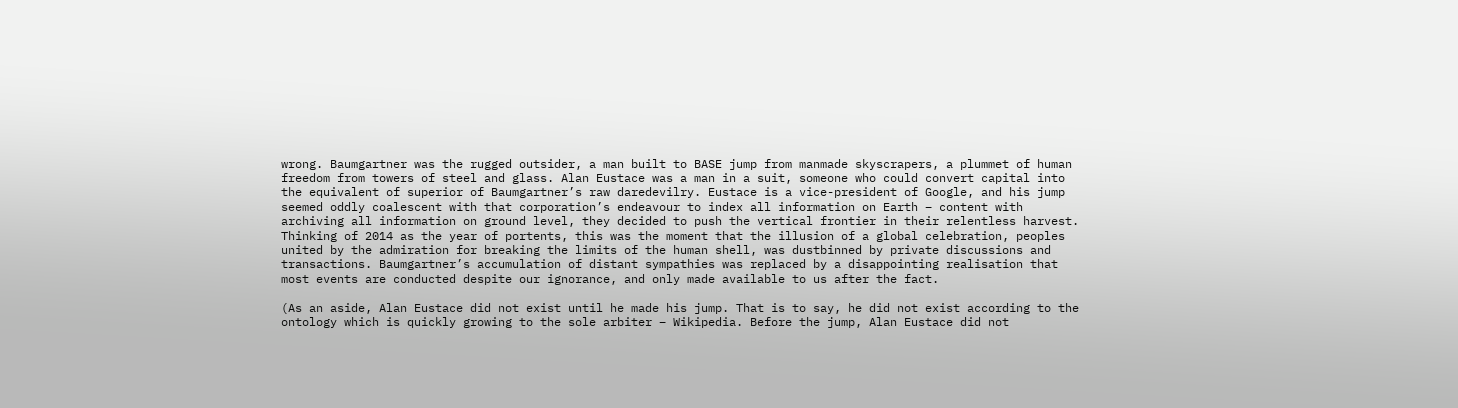wrong. Baumgartner was the rugged outsider, a man built to BASE jump from manmade skyscrapers, a plummet of human freedom from towers of steel and glass. Alan Eustace was a man in a suit, someone who could convert capital into the equivalent of superior of Baumgartner’s raw daredevilry. Eustace is a vice-president of Google, and his jump seemed oddly coalescent with that corporation’s endeavour to index all information on Earth – content with archiving all information on ground level, they decided to push the vertical frontier in their relentless harvest. Thinking of 2014 as the year of portents, this was the moment that the illusion of a global celebration, peoples united by the admiration for breaking the limits of the human shell, was dustbinned by private discussions and transactions. Baumgartner’s accumulation of distant sympathies was replaced by a disappointing realisation that most events are conducted despite our ignorance, and only made available to us after the fact.

(As an aside, Alan Eustace did not exist until he made his jump. That is to say, he did not exist according to the ontology which is quickly growing to the sole arbiter – Wikipedia. Before the jump, Alan Eustace did not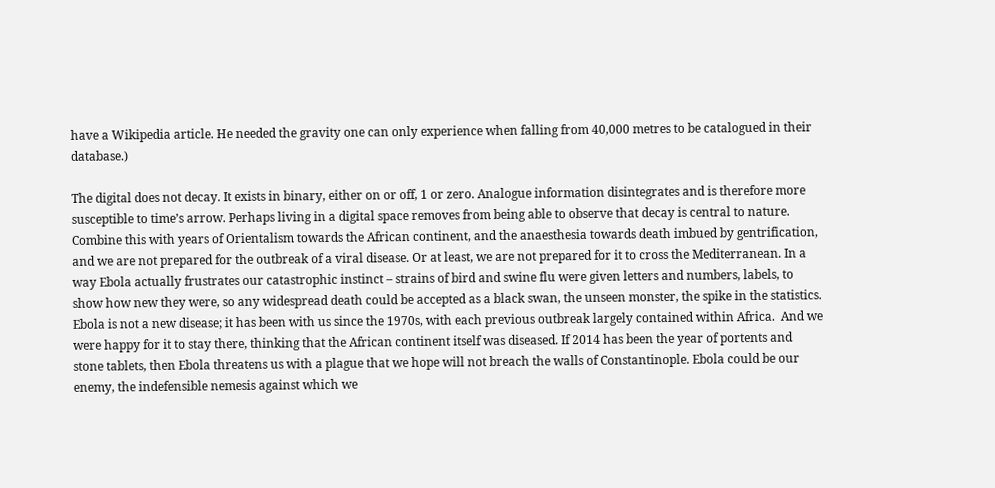have a Wikipedia article. He needed the gravity one can only experience when falling from 40,000 metres to be catalogued in their database.)

The digital does not decay. It exists in binary, either on or off, 1 or zero. Analogue information disintegrates and is therefore more susceptible to time’s arrow. Perhaps living in a digital space removes from being able to observe that decay is central to nature. Combine this with years of Orientalism towards the African continent, and the anaesthesia towards death imbued by gentrification, and we are not prepared for the outbreak of a viral disease. Or at least, we are not prepared for it to cross the Mediterranean. In a way Ebola actually frustrates our catastrophic instinct – strains of bird and swine flu were given letters and numbers, labels, to show how new they were, so any widespread death could be accepted as a black swan, the unseen monster, the spike in the statistics. Ebola is not a new disease; it has been with us since the 1970s, with each previous outbreak largely contained within Africa.  And we were happy for it to stay there, thinking that the African continent itself was diseased. If 2014 has been the year of portents and stone tablets, then Ebola threatens us with a plague that we hope will not breach the walls of Constantinople. Ebola could be our enemy, the indefensible nemesis against which we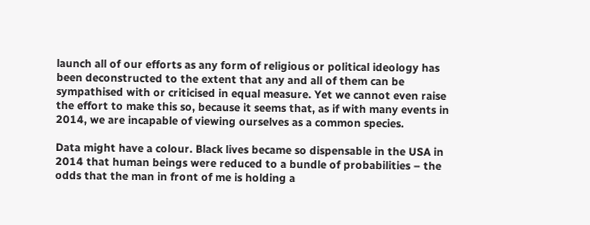launch all of our efforts as any form of religious or political ideology has been deconstructed to the extent that any and all of them can be sympathised with or criticised in equal measure. Yet we cannot even raise the effort to make this so, because it seems that, as if with many events in 2014, we are incapable of viewing ourselves as a common species.

Data might have a colour. Black lives became so dispensable in the USA in 2014 that human beings were reduced to a bundle of probabilities – the odds that the man in front of me is holding a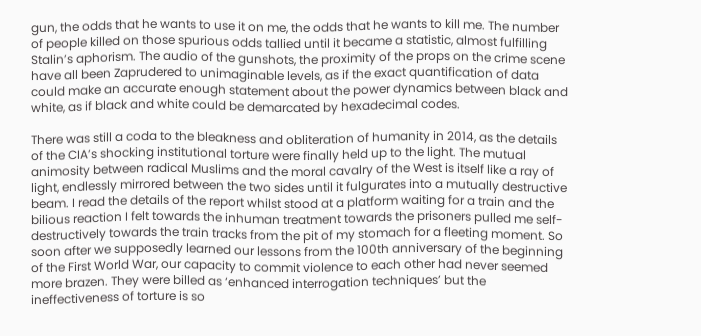gun, the odds that he wants to use it on me, the odds that he wants to kill me. The number of people killed on those spurious odds tallied until it became a statistic, almost fulfilling Stalin’s aphorism. The audio of the gunshots, the proximity of the props on the crime scene have all been Zaprudered to unimaginable levels, as if the exact quantification of data could make an accurate enough statement about the power dynamics between black and white, as if black and white could be demarcated by hexadecimal codes.

There was still a coda to the bleakness and obliteration of humanity in 2014, as the details of the CIA’s shocking institutional torture were finally held up to the light. The mutual animosity between radical Muslims and the moral cavalry of the West is itself like a ray of light, endlessly mirrored between the two sides until it fulgurates into a mutually destructive beam. I read the details of the report whilst stood at a platform waiting for a train and the bilious reaction I felt towards the inhuman treatment towards the prisoners pulled me self-destructively towards the train tracks from the pit of my stomach for a fleeting moment. So soon after we supposedly learned our lessons from the 100th anniversary of the beginning of the First World War, our capacity to commit violence to each other had never seemed more brazen. They were billed as ‘enhanced interrogation techniques’ but the ineffectiveness of torture is so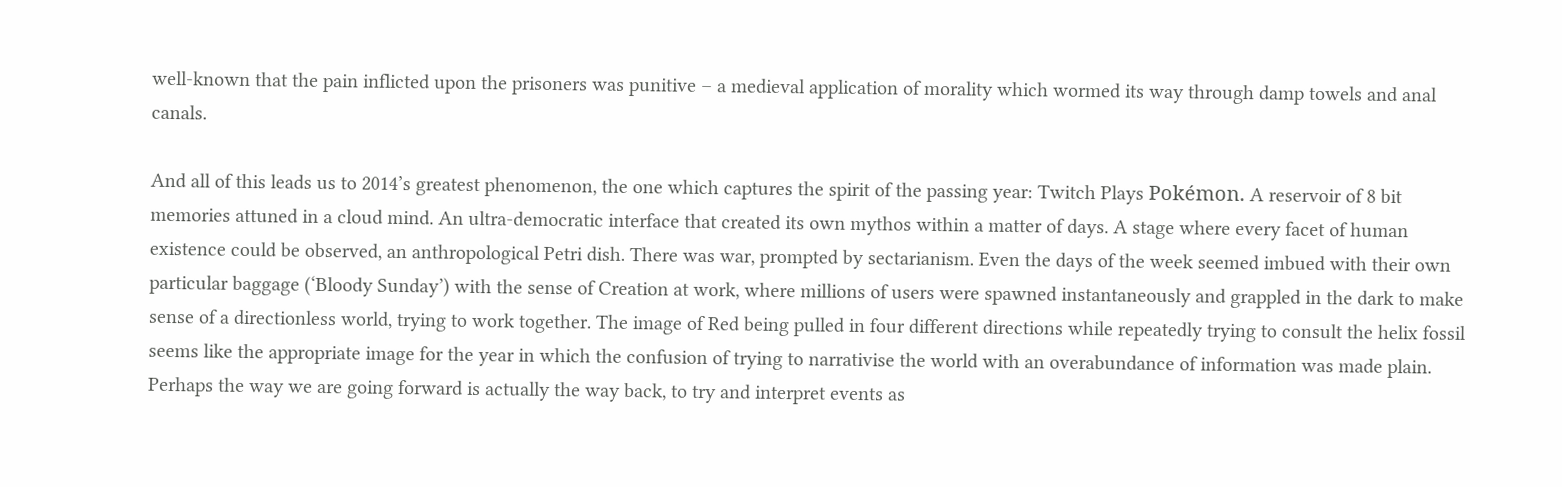well-known that the pain inflicted upon the prisoners was punitive – a medieval application of morality which wormed its way through damp towels and anal canals.

And all of this leads us to 2014’s greatest phenomenon, the one which captures the spirit of the passing year: Twitch Plays Pokémon. A reservoir of 8 bit memories attuned in a cloud mind. An ultra-democratic interface that created its own mythos within a matter of days. A stage where every facet of human existence could be observed, an anthropological Petri dish. There was war, prompted by sectarianism. Even the days of the week seemed imbued with their own particular baggage (‘Bloody Sunday’) with the sense of Creation at work, where millions of users were spawned instantaneously and grappled in the dark to make sense of a directionless world, trying to work together. The image of Red being pulled in four different directions while repeatedly trying to consult the helix fossil seems like the appropriate image for the year in which the confusion of trying to narrativise the world with an overabundance of information was made plain. Perhaps the way we are going forward is actually the way back, to try and interpret events as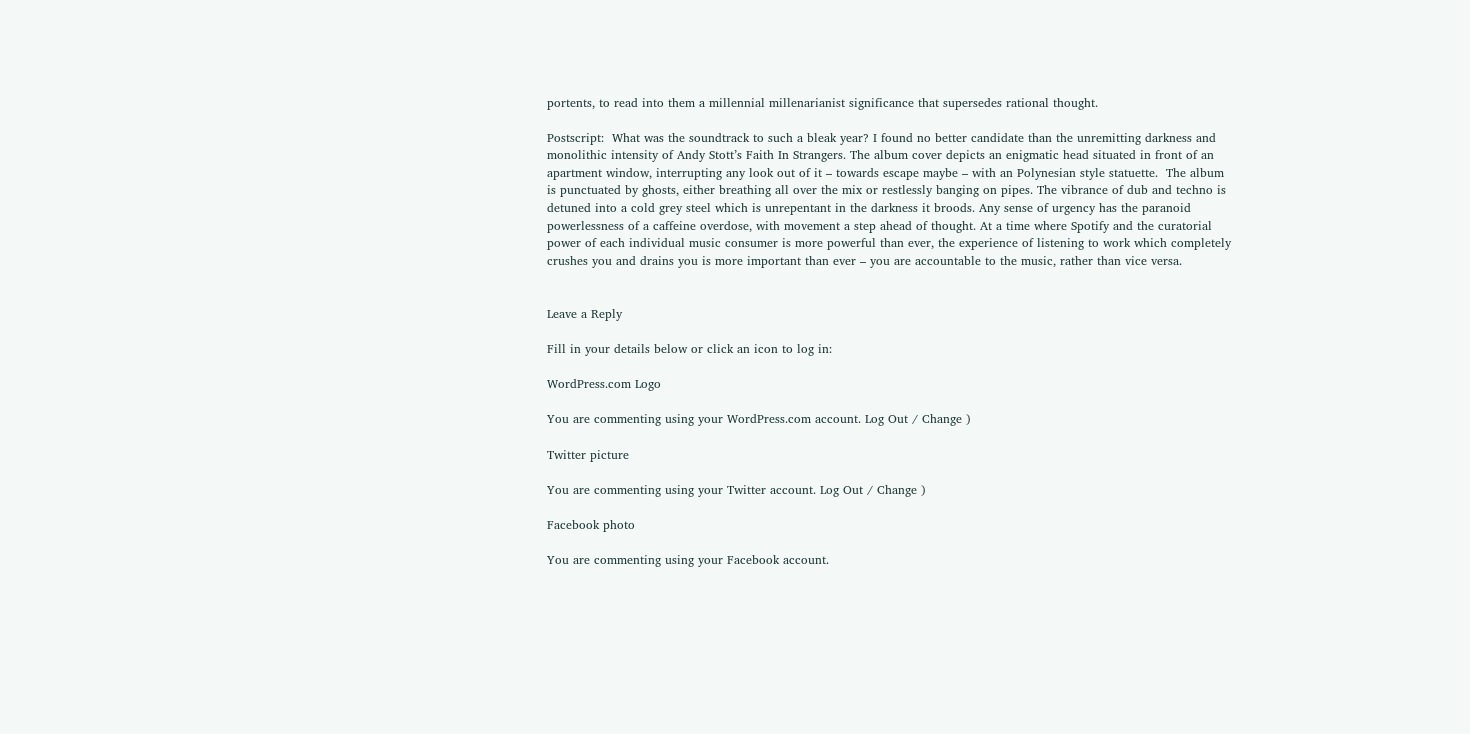portents, to read into them a millennial millenarianist significance that supersedes rational thought.

Postscript:  What was the soundtrack to such a bleak year? I found no better candidate than the unremitting darkness and monolithic intensity of Andy Stott’s Faith In Strangers. The album cover depicts an enigmatic head situated in front of an apartment window, interrupting any look out of it – towards escape maybe – with an Polynesian style statuette.  The album is punctuated by ghosts, either breathing all over the mix or restlessly banging on pipes. The vibrance of dub and techno is detuned into a cold grey steel which is unrepentant in the darkness it broods. Any sense of urgency has the paranoid powerlessness of a caffeine overdose, with movement a step ahead of thought. At a time where Spotify and the curatorial power of each individual music consumer is more powerful than ever, the experience of listening to work which completely crushes you and drains you is more important than ever – you are accountable to the music, rather than vice versa.


Leave a Reply

Fill in your details below or click an icon to log in:

WordPress.com Logo

You are commenting using your WordPress.com account. Log Out / Change )

Twitter picture

You are commenting using your Twitter account. Log Out / Change )

Facebook photo

You are commenting using your Facebook account.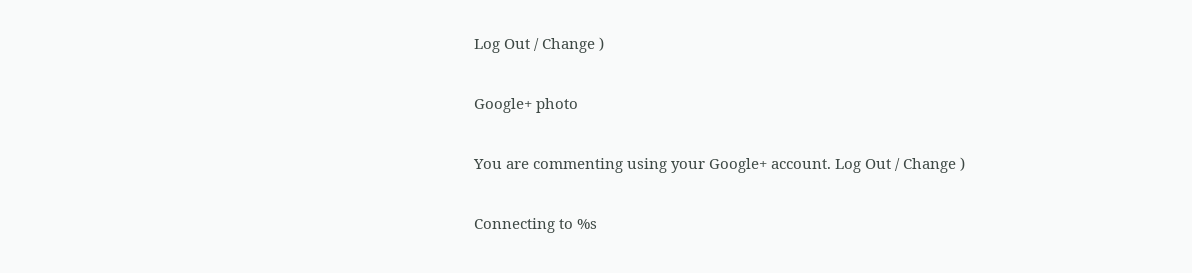Log Out / Change )

Google+ photo

You are commenting using your Google+ account. Log Out / Change )

Connecting to %s